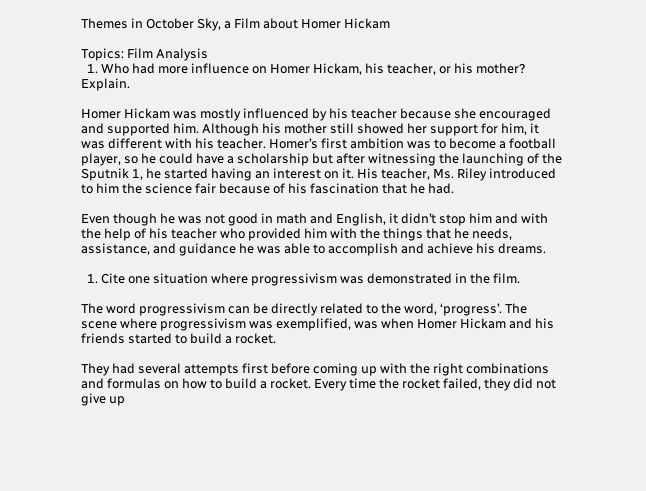Themes in October Sky, a Film about Homer Hickam

Topics: Film Analysis
  1. Who had more influence on Homer Hickam, his teacher, or his mother? Explain.

Homer Hickam was mostly influenced by his teacher because she encouraged and supported him. Although his mother still showed her support for him, it was different with his teacher. Homer’s first ambition was to become a football player, so he could have a scholarship but after witnessing the launching of the Sputnik 1, he started having an interest on it. His teacher, Ms. Riley introduced to him the science fair because of his fascination that he had.

Even though he was not good in math and English, it didn’t stop him and with the help of his teacher who provided him with the things that he needs, assistance, and guidance he was able to accomplish and achieve his dreams.

  1. Cite one situation where progressivism was demonstrated in the film.

The word progressivism can be directly related to the word, ‘progress’. The scene where progressivism was exemplified, was when Homer Hickam and his friends started to build a rocket.

They had several attempts first before coming up with the right combinations and formulas on how to build a rocket. Every time the rocket failed, they did not give up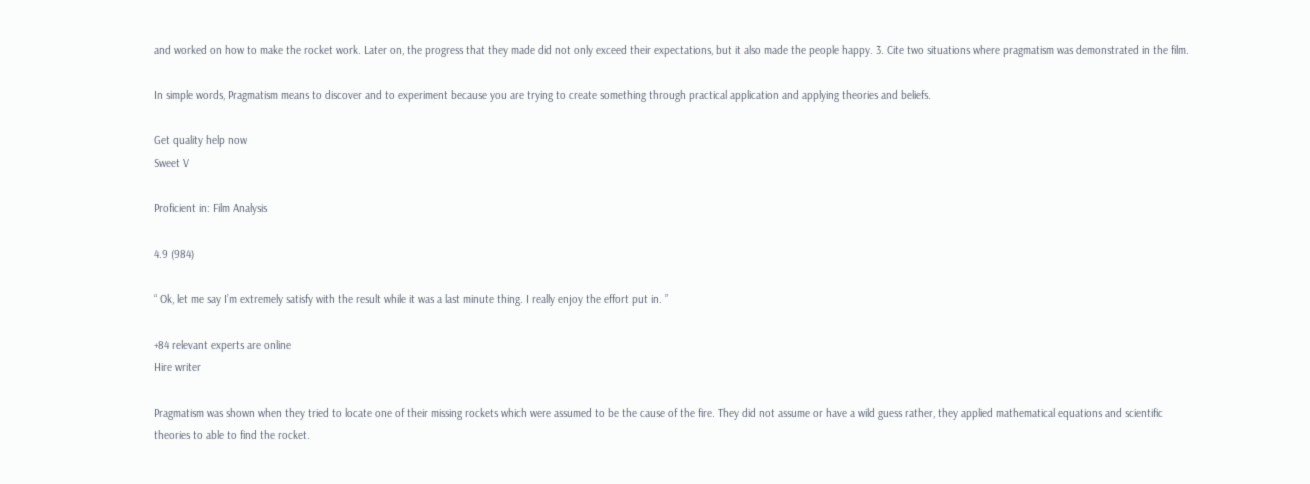and worked on how to make the rocket work. Later on, the progress that they made did not only exceed their expectations, but it also made the people happy. 3. Cite two situations where pragmatism was demonstrated in the film.

In simple words, Pragmatism means to discover and to experiment because you are trying to create something through practical application and applying theories and beliefs.

Get quality help now
Sweet V

Proficient in: Film Analysis

4.9 (984)

“ Ok, let me say I’m extremely satisfy with the result while it was a last minute thing. I really enjoy the effort put in. ”

+84 relevant experts are online
Hire writer

Pragmatism was shown when they tried to locate one of their missing rockets which were assumed to be the cause of the fire. They did not assume or have a wild guess rather, they applied mathematical equations and scientific theories to able to find the rocket.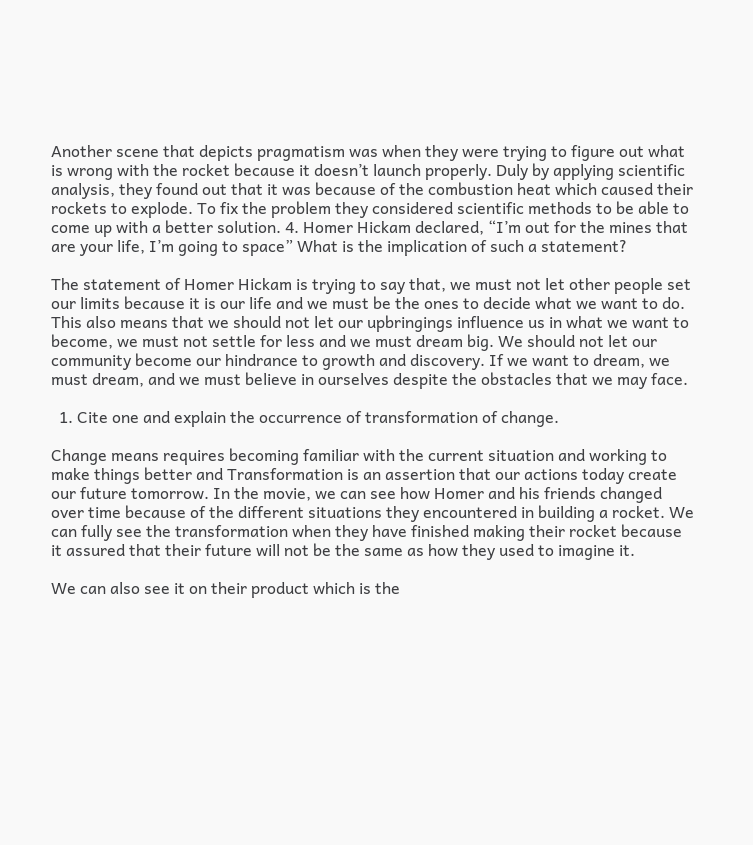Another scene that depicts pragmatism was when they were trying to figure out what is wrong with the rocket because it doesn’t launch properly. Duly by applying scientific analysis, they found out that it was because of the combustion heat which caused their rockets to explode. To fix the problem they considered scientific methods to be able to come up with a better solution. 4. Homer Hickam declared, “I’m out for the mines that are your life, I’m going to space” What is the implication of such a statement?

The statement of Homer Hickam is trying to say that, we must not let other people set our limits because it is our life and we must be the ones to decide what we want to do. This also means that we should not let our upbringings influence us in what we want to become, we must not settle for less and we must dream big. We should not let our community become our hindrance to growth and discovery. If we want to dream, we must dream, and we must believe in ourselves despite the obstacles that we may face.

  1. Cite one and explain the occurrence of transformation of change.

Change means requires becoming familiar with the current situation and working to make things better and Transformation is an assertion that our actions today create our future tomorrow. In the movie, we can see how Homer and his friends changed over time because of the different situations they encountered in building a rocket. We can fully see the transformation when they have finished making their rocket because it assured that their future will not be the same as how they used to imagine it.

We can also see it on their product which is the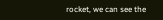rocket, we can see the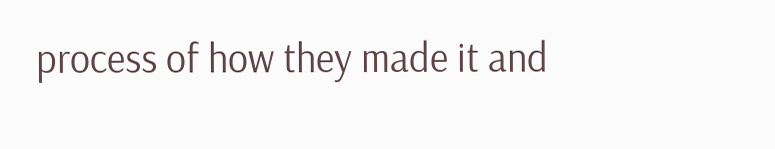process of how they made it and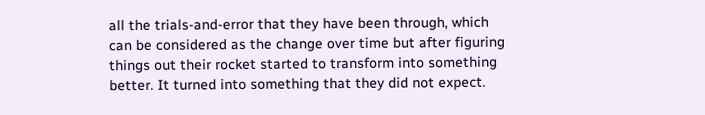all the trials-and-error that they have been through, which can be considered as the change over time but after figuring things out their rocket started to transform into something better. It turned into something that they did not expect.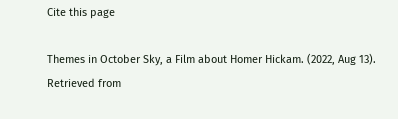Cite this page

Themes in October Sky, a Film about Homer Hickam. (2022, Aug 13). Retrieved from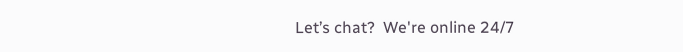Let’s chat?  We're online 24/7